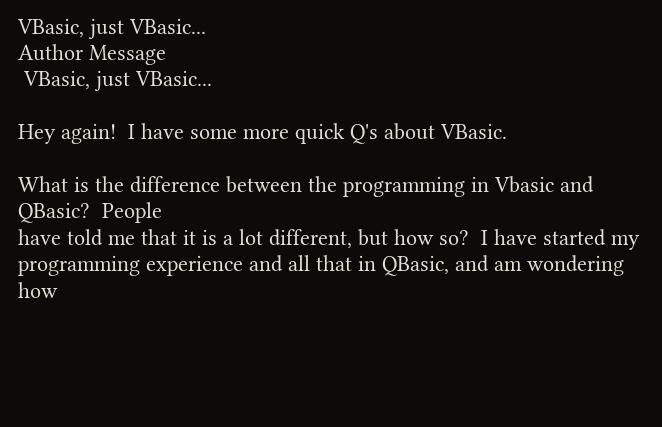VBasic, just VBasic...
Author Message
 VBasic, just VBasic...

Hey again!  I have some more quick Q's about VBasic.

What is the difference between the programming in Vbasic and QBasic?  People
have told me that it is a lot different, but how so?  I have started my
programming experience and all that in QBasic, and am wondering how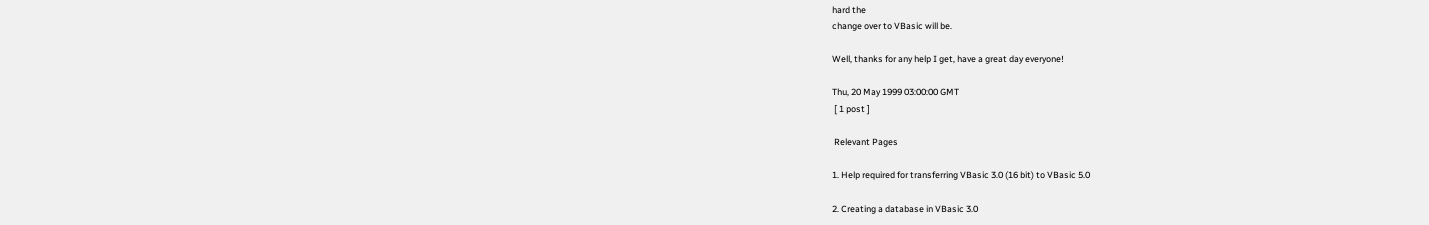hard the
change over to VBasic will be.

Well, thanks for any help I get, have a great day everyone!

Thu, 20 May 1999 03:00:00 GMT
 [ 1 post ]

 Relevant Pages

1. Help required for transferring VBasic 3.0 (16 bit) to VBasic 5.0

2. Creating a database in VBasic 3.0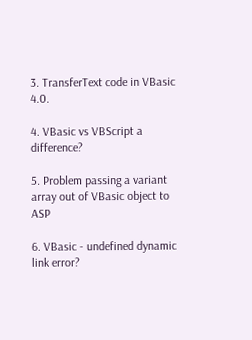3. TransferText code in VBasic 4.0.

4. VBasic vs VBScript a difference?

5. Problem passing a variant array out of VBasic object to ASP

6. VBasic - undefined dynamic link error?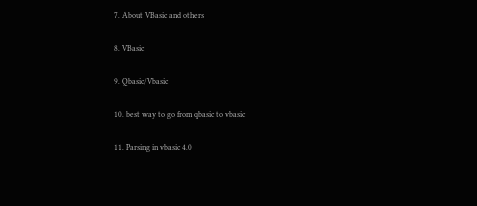7. About VBasic and others

8. VBasic

9. Qbasic/Vbasic

10. best way to go from qbasic to vbasic

11. Parsing in vbasic 4.0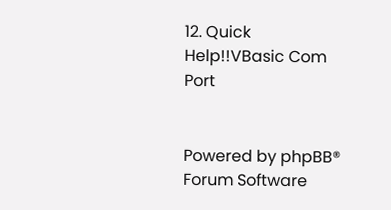12. Quick Help!!VBasic Com Port


Powered by phpBB® Forum Software